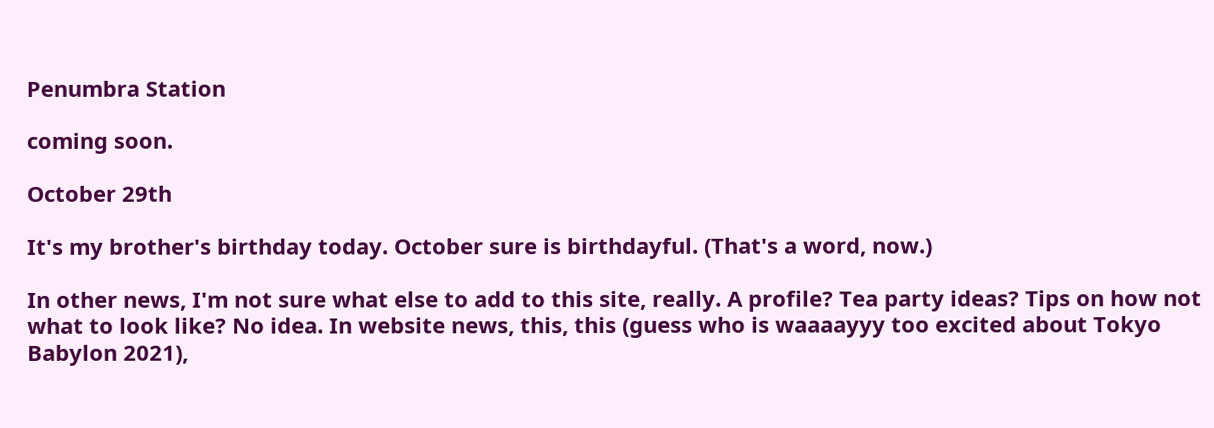Penumbra Station

coming soon.

October 29th

It's my brother's birthday today. October sure is birthdayful. (That's a word, now.)

In other news, I'm not sure what else to add to this site, really. A profile? Tea party ideas? Tips on how not what to look like? No idea. In website news, this, this (guess who is waaaayyy too excited about Tokyo Babylon 2021),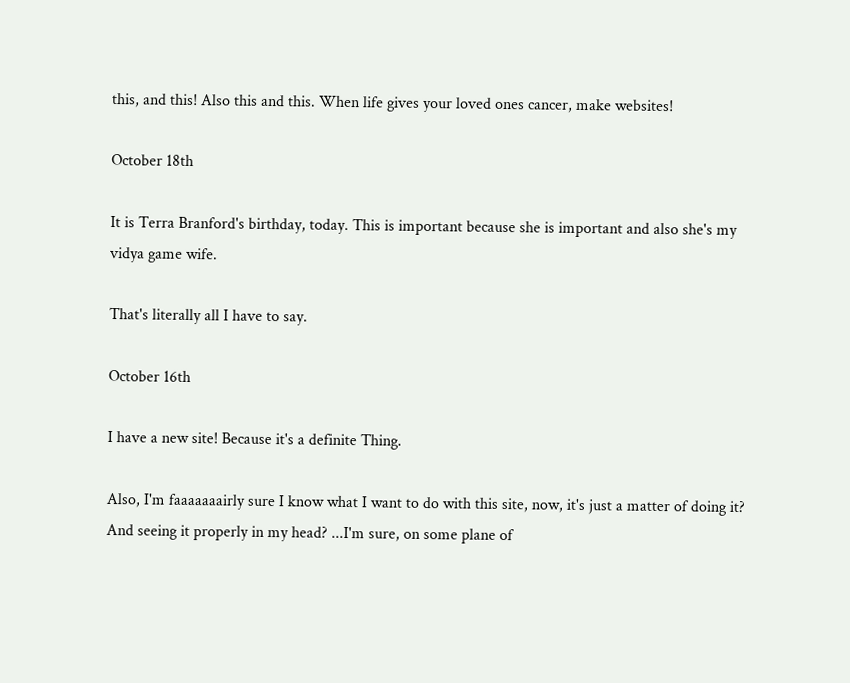this, and this! Also this and this. When life gives your loved ones cancer, make websites!

October 18th

It is Terra Branford's birthday, today. This is important because she is important and also she's my vidya game wife.

That's literally all I have to say.

October 16th

I have a new site! Because it's a definite Thing.

Also, I'm faaaaaaairly sure I know what I want to do with this site, now, it's just a matter of doing it? And seeing it properly in my head? ...I'm sure, on some plane of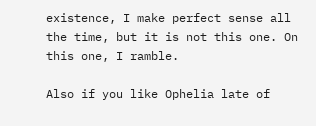existence, I make perfect sense all the time, but it is not this one. On this one, I ramble.

Also if you like Ophelia late of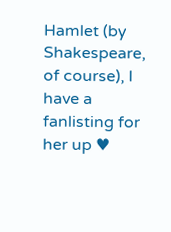Hamlet (by Shakespeare, of course), I have a fanlisting for her up ♥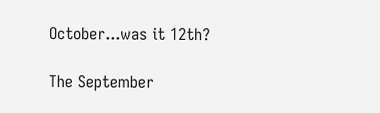October...was it 12th?

The September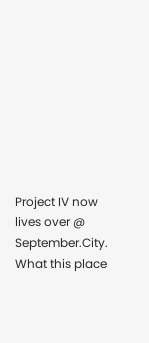Project IV now lives over @ September.City. What this place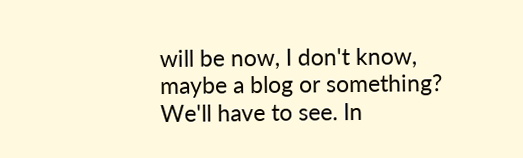will be now, I don't know, maybe a blog or something? We'll have to see. In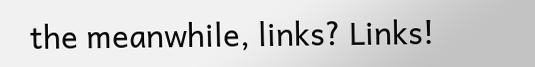the meanwhile, links? Links!